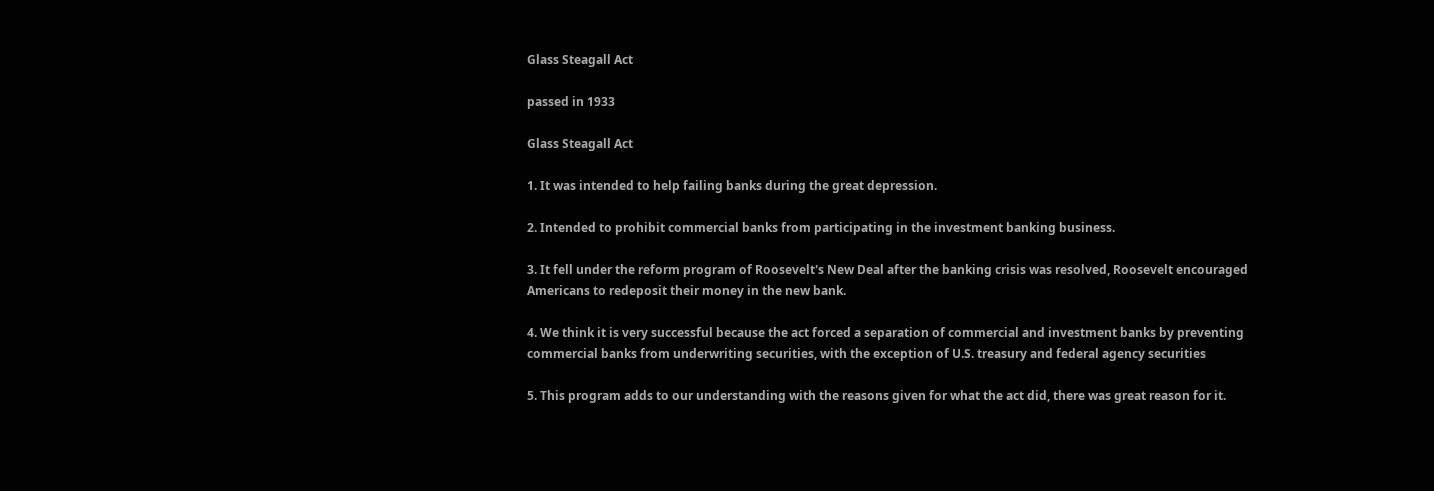Glass Steagall Act

passed in 1933

Glass Steagall Act

1. It was intended to help failing banks during the great depression.

2. Intended to prohibit commercial banks from participating in the investment banking business.

3. It fell under the reform program of Roosevelt's New Deal after the banking crisis was resolved, Roosevelt encouraged Americans to redeposit their money in the new bank.

4. We think it is very successful because the act forced a separation of commercial and investment banks by preventing commercial banks from underwriting securities, with the exception of U.S. treasury and federal agency securities

5. This program adds to our understanding with the reasons given for what the act did, there was great reason for it.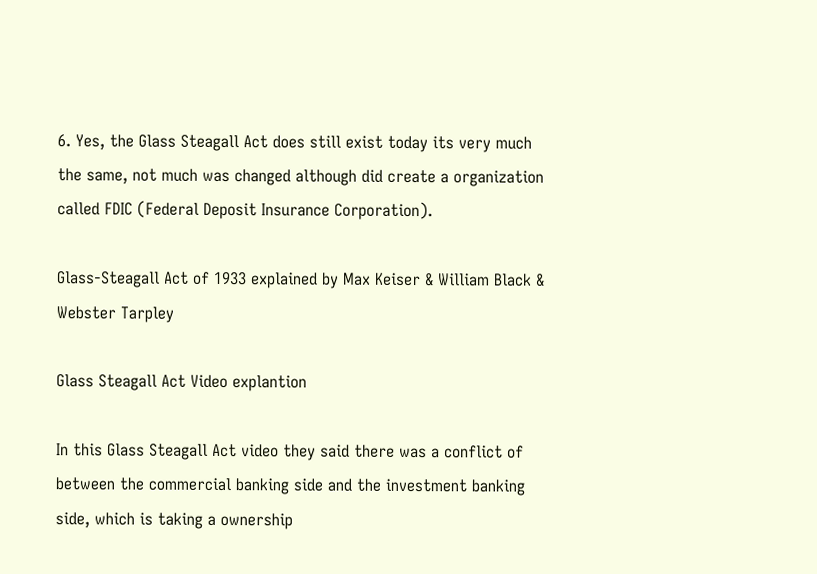6. Yes, the Glass Steagall Act does still exist today its very much the same, not much was changed although did create a organization called FDIC (Federal Deposit Insurance Corporation).

Glass-Steagall Act of 1933 explained by Max Keiser & William Black & Webster Tarpley

Glass Steagall Act Video explantion

In this Glass Steagall Act video they said there was a conflict of between the commercial banking side and the investment banking side, which is taking a ownership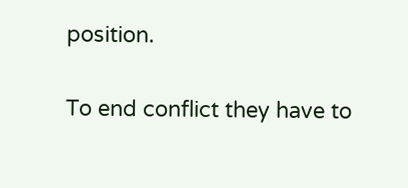position.

To end conflict they have to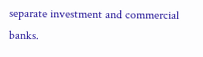separate investment and commercial banks.